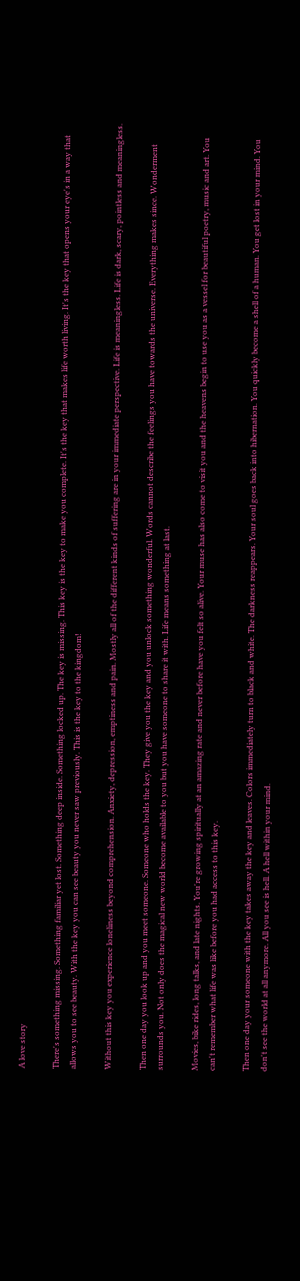A love story

There's something missing. Something familiar yet lost. Something deep inside. Something locked up. The key is missing. This key is the key to make you complete. It's the key that makes life worth living. It's the key that opens your eye's in a way that allows you to see beauty. With the key you can see beauty you never saw previously. This is the key to the kingdom!

Without this key you experience loneliness beyond comprehension. Anxiety, depression, emptiness and pain. Mostly all of the different kinds of suffering are in your immediate perspective. Life is meaningless. Life is dark, scary, pointless and meaningless.

Then one day you look up and you meet someone. Someone who holds the key. They give you the key and you unlock something wonderful. Words cannot describe the feelings you have towards the universe. Everything makes since. Wonderment surrounds you. Not only does the magical new world become available to you but you have someone to share it with. Life means something at last.

Movies, bike rides, long talks, and late nights. You're growing spiritually at an amazing rate and never before have you felt so alive. Your muse has also come to visit you and the heavens begin to use you as a vessel for beautiful poetry, music and art. You can't remember what life was like before you had access to this key.

Then one day your someone with the key takes away the key and leaves. Colors immediately turn to black and white. The darkness reappears. Your soul goes back into hibernation. You quickly become a shell of a human. You get lost in your mind. You don't see the world at all anymore. All you see is hell. A hell within your mind.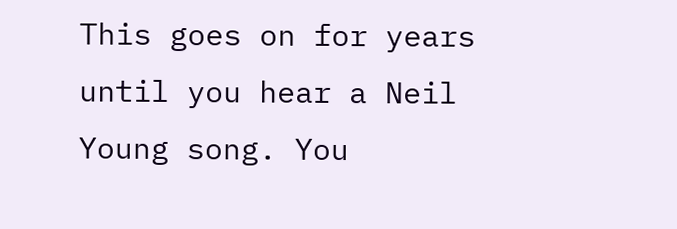This goes on for years until you hear a Neil Young song. You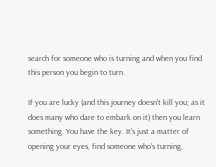search for someone who is turning and when you find this person you begin to turn.

If you are lucky (and this journey doesn't kill you; as it does many who dare to embark on it) then you learn something. You have the key. It's just a matter of opening your eyes, find someone who's turning,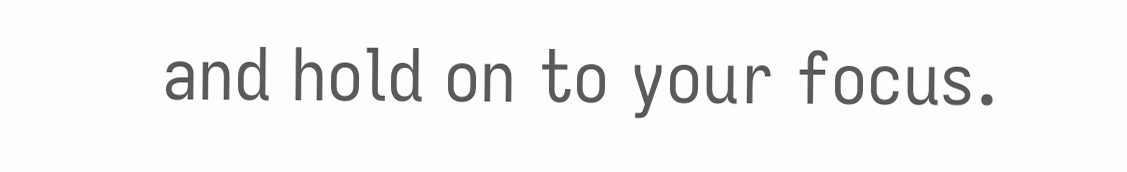and hold on to your focus.